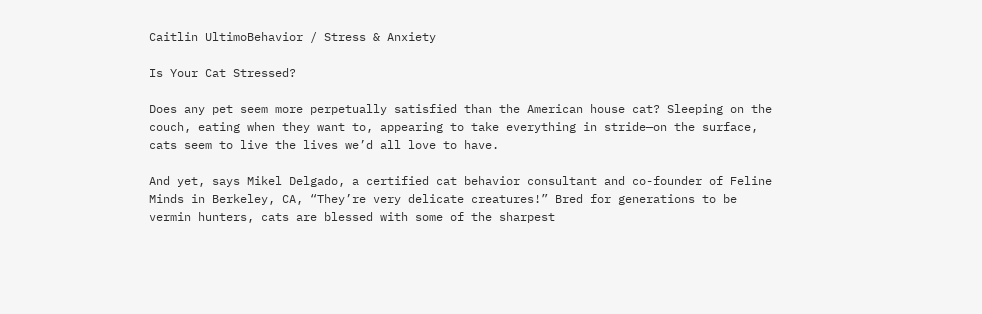Caitlin UltimoBehavior / Stress & Anxiety

Is Your Cat Stressed?

Does any pet seem more perpetually satisfied than the American house cat? Sleeping on the couch, eating when they want to, appearing to take everything in stride—on the surface, cats seem to live the lives we’d all love to have.

And yet, says Mikel Delgado, a certified cat behavior consultant and co-founder of Feline Minds in Berkeley, CA, “They’re very delicate creatures!” Bred for generations to be vermin hunters, cats are blessed with some of the sharpest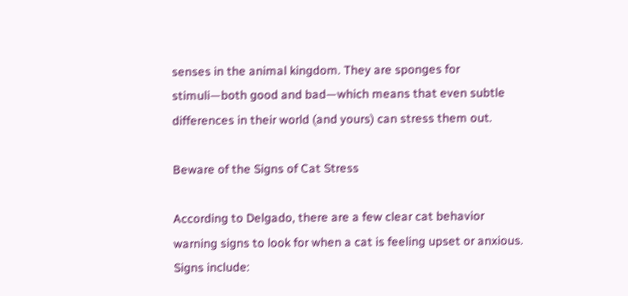senses in the animal kingdom. They are sponges for stimuli—both good and bad—which means that even subtle differences in their world (and yours) can stress them out.

Beware of the Signs of Cat Stress

According to Delgado, there are a few clear cat behavior warning signs to look for when a cat is feeling upset or anxious. Signs include: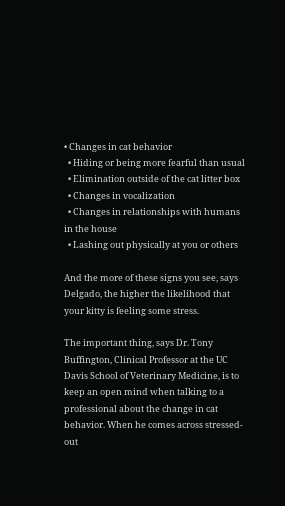• Changes in cat behavior
  • Hiding or being more fearful than usual
  • Elimination outside of the cat litter box
  • Changes in vocalization
  • Changes in relationships with humans in the house
  • Lashing out physically at you or others

And the more of these signs you see, says Delgado, the higher the likelihood that your kitty is feeling some stress.

The important thing, says Dr. Tony Buffington, Clinical Professor at the UC Davis School of Veterinary Medicine, is to keep an open mind when talking to a professional about the change in cat behavior. When he comes across stressed-out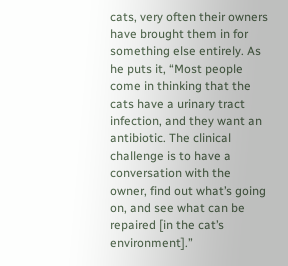cats, very often their owners have brought them in for something else entirely. As he puts it, “Most people come in thinking that the cats have a urinary tract infection, and they want an antibiotic. The clinical challenge is to have a conversation with the owner, find out what’s going on, and see what can be repaired [in the cat’s environment].”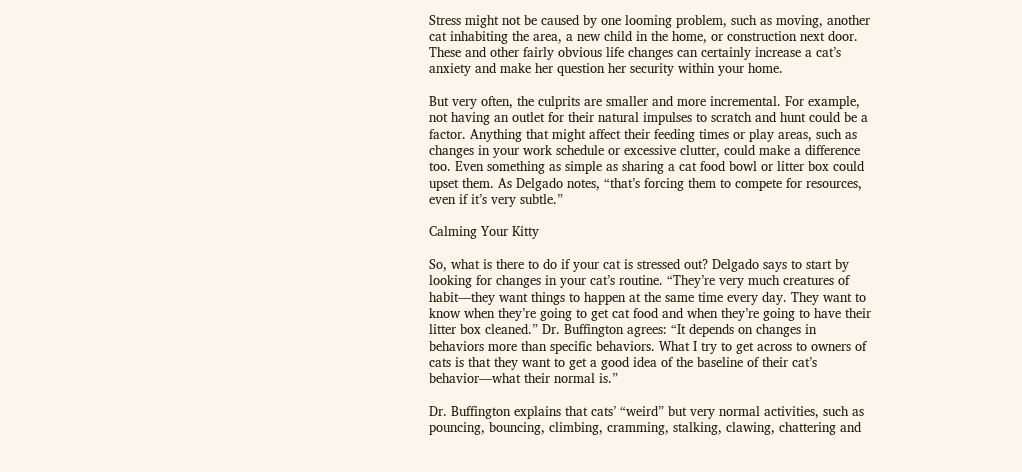Stress might not be caused by one looming problem, such as moving, another cat inhabiting the area, a new child in the home, or construction next door. These and other fairly obvious life changes can certainly increase a cat’s anxiety and make her question her security within your home.

But very often, the culprits are smaller and more incremental. For example, not having an outlet for their natural impulses to scratch and hunt could be a factor. Anything that might affect their feeding times or play areas, such as changes in your work schedule or excessive clutter, could make a difference too. Even something as simple as sharing a cat food bowl or litter box could upset them. As Delgado notes, “that’s forcing them to compete for resources, even if it’s very subtle.”

Calming Your Kitty

So, what is there to do if your cat is stressed out? Delgado says to start by looking for changes in your cat’s routine. “They’re very much creatures of habit—they want things to happen at the same time every day. They want to know when they’re going to get cat food and when they’re going to have their litter box cleaned.” Dr. Buffington agrees: “It depends on changes in behaviors more than specific behaviors. What I try to get across to owners of cats is that they want to get a good idea of the baseline of their cat’s behavior—what their normal is.”

Dr. Buffington explains that cats’ “weird” but very normal activities, such as pouncing, bouncing, climbing, cramming, stalking, clawing, chattering and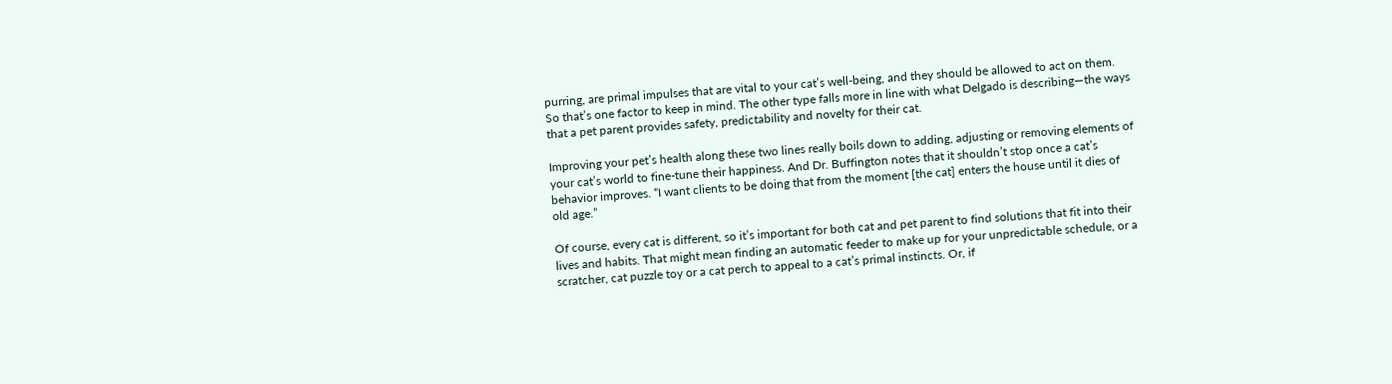purring, are primal impulses that are vital to your cat’s well-being, and they should be allowed to act on them. So that’s one factor to keep in mind. The other type falls more in line with what Delgado is describing—the ways that a pet parent provides safety, predictability and novelty for their cat.

Improving your pet’s health along these two lines really boils down to adding, adjusting or removing elements of your cat’s world to fine-tune their happiness. And Dr. Buffington notes that it shouldn’t stop once a cat’s behavior improves. “I want clients to be doing that from the moment [the cat] enters the house until it dies of old age.”

Of course, every cat is different, so it’s important for both cat and pet parent to find solutions that fit into their lives and habits. That might mean finding an automatic feeder to make up for your unpredictable schedule, or a scratcher, cat puzzle toy or a cat perch to appeal to a cat’s primal instincts. Or, if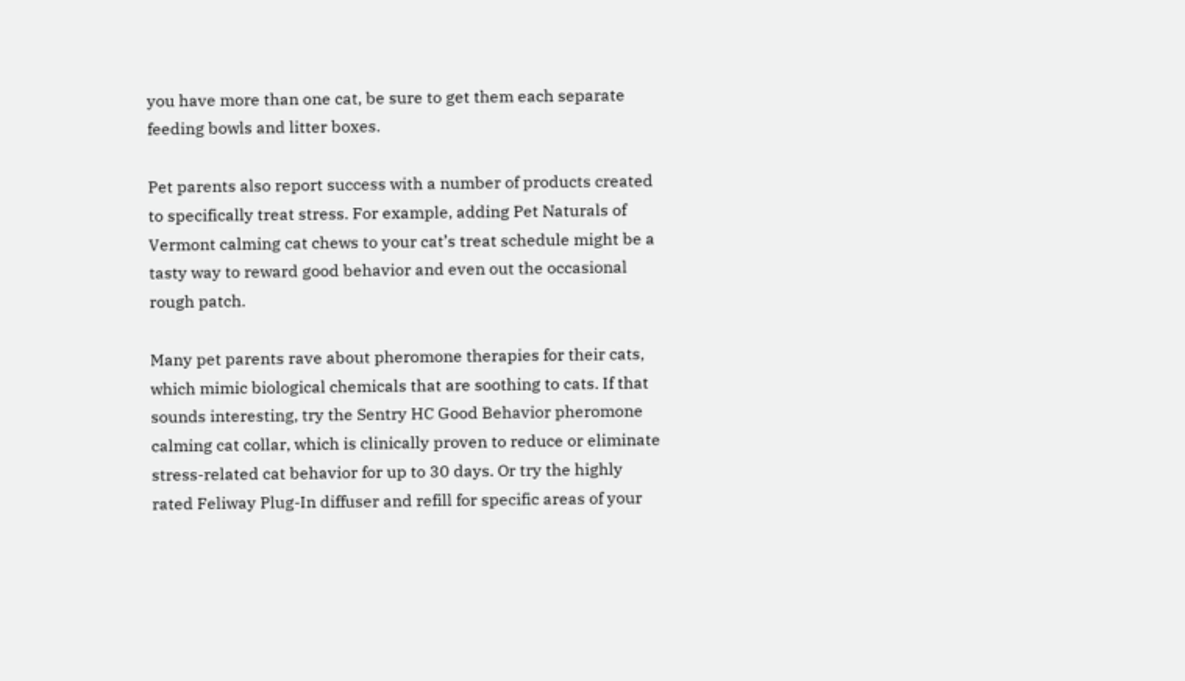you have more than one cat, be sure to get them each separate feeding bowls and litter boxes.

Pet parents also report success with a number of products created to specifically treat stress. For example, adding Pet Naturals of Vermont calming cat chews to your cat’s treat schedule might be a tasty way to reward good behavior and even out the occasional rough patch.

Many pet parents rave about pheromone therapies for their cats, which mimic biological chemicals that are soothing to cats. If that sounds interesting, try the Sentry HC Good Behavior pheromone calming cat collar, which is clinically proven to reduce or eliminate stress-related cat behavior for up to 30 days. Or try the highly rated Feliway Plug-In diffuser and refill for specific areas of your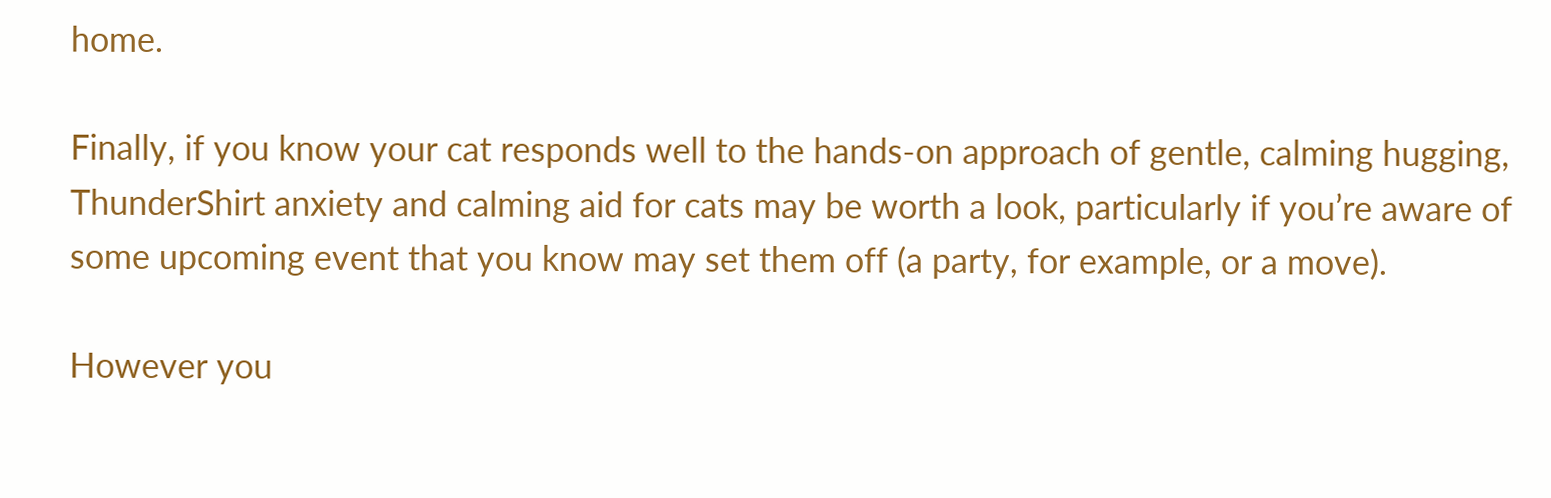home.

Finally, if you know your cat responds well to the hands-on approach of gentle, calming hugging, ThunderShirt anxiety and calming aid for cats may be worth a look, particularly if you’re aware of some upcoming event that you know may set them off (a party, for example, or a move).

However you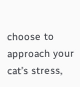choose to approach your cat’s stress,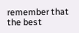remember that the best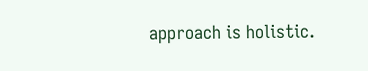approach is holistic.